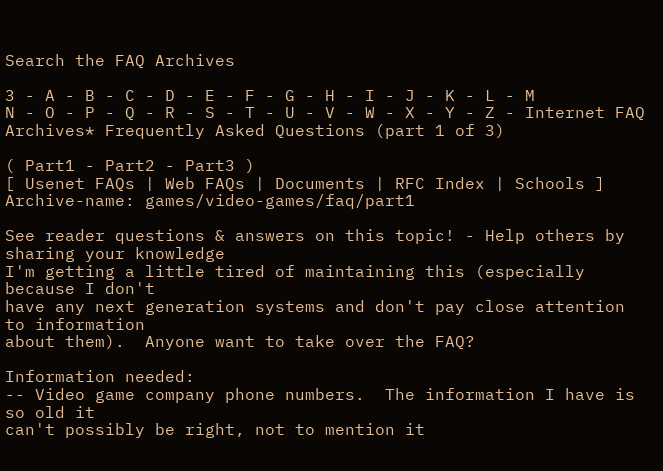Search the FAQ Archives

3 - A - B - C - D - E - F - G - H - I - J - K - L - M
N - O - P - Q - R - S - T - U - V - W - X - Y - Z - Internet FAQ Archives* Frequently Asked Questions (part 1 of 3)

( Part1 - Part2 - Part3 )
[ Usenet FAQs | Web FAQs | Documents | RFC Index | Schools ]
Archive-name: games/video-games/faq/part1

See reader questions & answers on this topic! - Help others by sharing your knowledge
I'm getting a little tired of maintaining this (especially because I don't
have any next generation systems and don't pay close attention to information
about them).  Anyone want to take over the FAQ?

Information needed:
-- Video game company phone numbers.  The information I have is so old it
can't possibly be right, not to mention it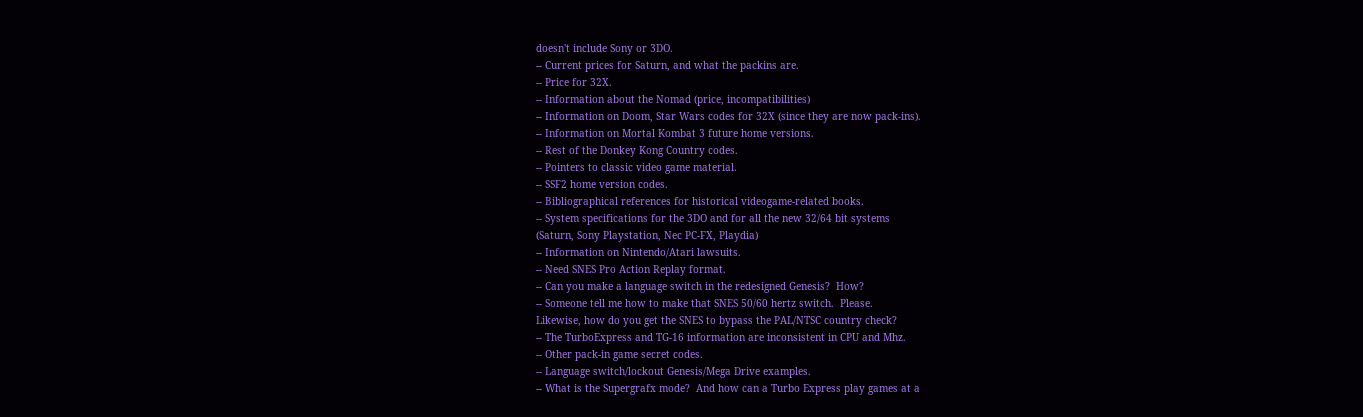doesn't include Sony or 3DO.
-- Current prices for Saturn, and what the packins are.
-- Price for 32X.
-- Information about the Nomad (price, incompatibilities)
-- Information on Doom, Star Wars codes for 32X (since they are now pack-ins).
-- Information on Mortal Kombat 3 future home versions.
-- Rest of the Donkey Kong Country codes.
-- Pointers to classic video game material.
-- SSF2 home version codes.
-- Bibliographical references for historical videogame-related books.
-- System specifications for the 3DO and for all the new 32/64 bit systems
(Saturn, Sony Playstation, Nec PC-FX, Playdia)
-- Information on Nintendo/Atari lawsuits.
-- Need SNES Pro Action Replay format.
-- Can you make a language switch in the redesigned Genesis?  How?
-- Someone tell me how to make that SNES 50/60 hertz switch.  Please.
Likewise, how do you get the SNES to bypass the PAL/NTSC country check?
-- The TurboExpress and TG-16 information are inconsistent in CPU and Mhz.
-- Other pack-in game secret codes.
-- Language switch/lockout Genesis/Mega Drive examples.
-- What is the Supergrafx mode?  And how can a Turbo Express play games at a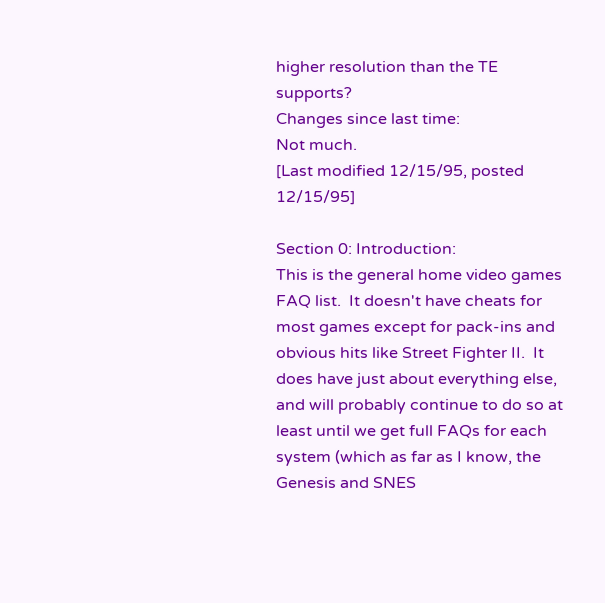higher resolution than the TE supports?
Changes since last time:
Not much.
[Last modified 12/15/95, posted 12/15/95]

Section 0: Introduction:
This is the general home video games FAQ list.  It doesn't have cheats for
most games except for pack-ins and obvious hits like Street Fighter II.  It
does have just about everything else, and will probably continue to do so at
least until we get full FAQs for each system (which as far as I know, the
Genesis and SNES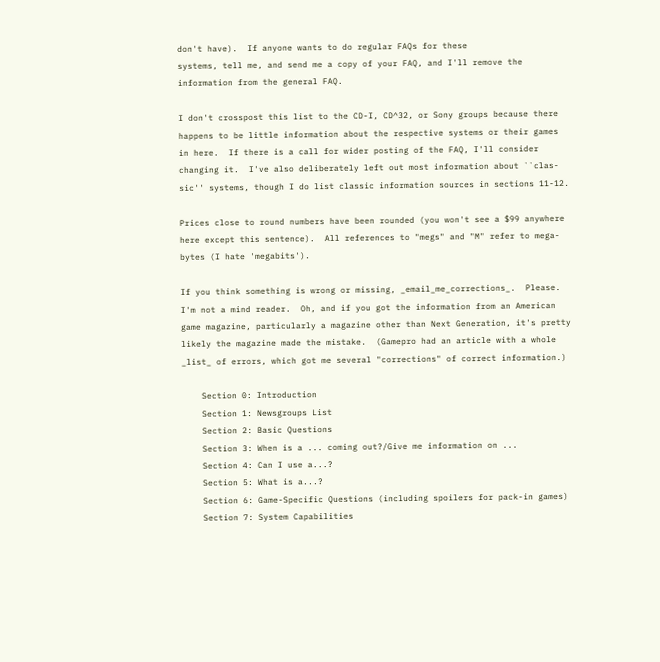don't have).  If anyone wants to do regular FAQs for these
systems, tell me, and send me a copy of your FAQ, and I'll remove the
information from the general FAQ.

I don't crosspost this list to the CD-I, CD^32, or Sony groups because there
happens to be little information about the respective systems or their games
in here.  If there is a call for wider posting of the FAQ, I'll consider
changing it.  I've also deliberately left out most information about ``clas-
sic'' systems, though I do list classic information sources in sections 11-12.

Prices close to round numbers have been rounded (you won't see a $99 anywhere
here except this sentence).  All references to "megs" and "M" refer to mega-
bytes (I hate 'megabits').

If you think something is wrong or missing, _email_me_corrections_.  Please.
I'm not a mind reader.  Oh, and if you got the information from an American
game magazine, particularly a magazine other than Next Generation, it's pretty
likely the magazine made the mistake.  (Gamepro had an article with a whole
_list_ of errors, which got me several "corrections" of correct information.)

    Section 0: Introduction
    Section 1: Newsgroups List
    Section 2: Basic Questions
    Section 3: When is a ... coming out?/Give me information on ...
    Section 4: Can I use a...?
    Section 5: What is a...?
    Section 6: Game-Specific Questions (including spoilers for pack-in games)
    Section 7: System Capabilities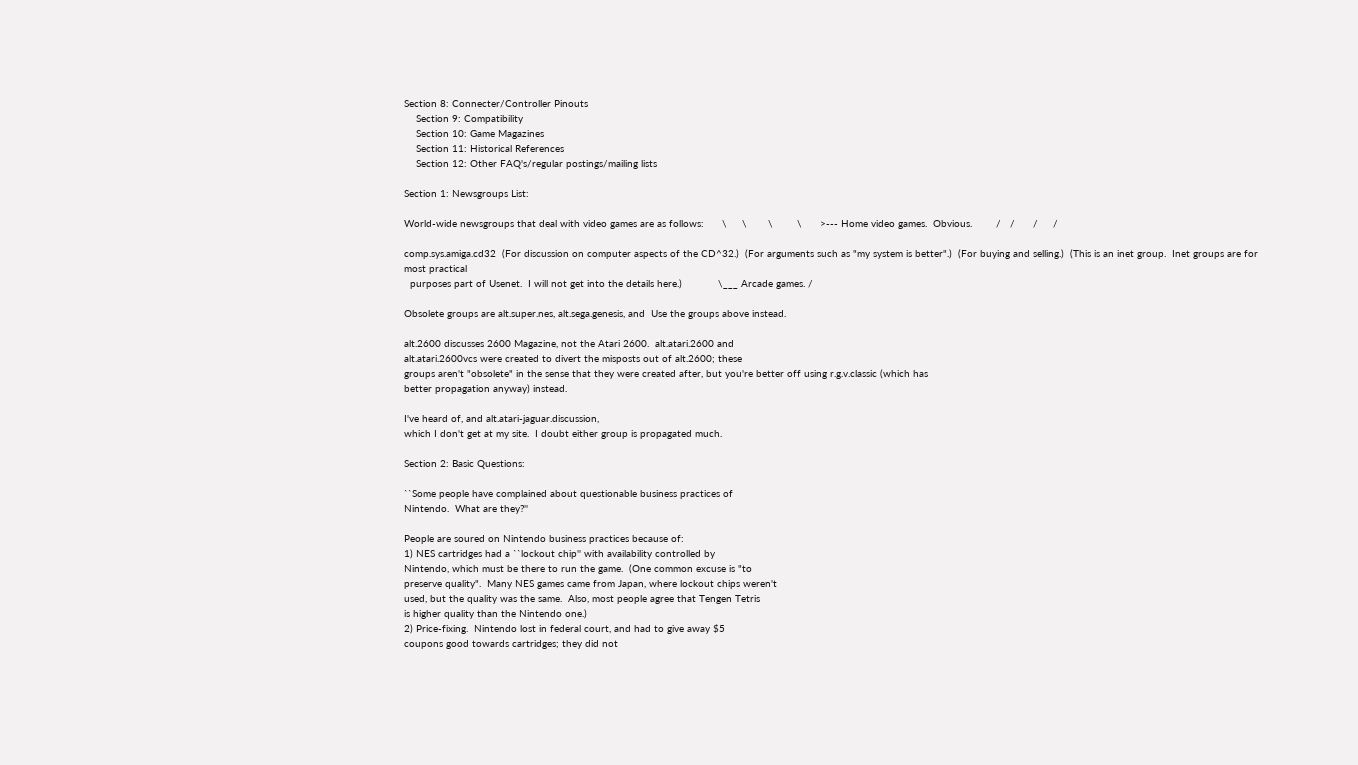Section 8: Connecter/Controller Pinouts
    Section 9: Compatibility
    Section 10: Game Magazines
    Section 11: Historical References
    Section 12: Other FAQ's/regular postings/mailing lists

Section 1: Newsgroups List:

World-wide newsgroups that deal with video games are as follows:      \     \       \        \      >--- Home video games.  Obvious.        /   /      /     /

comp.sys.amiga.cd32  (For discussion on computer aspects of the CD^32.)  (For arguments such as "my system is better".)  (For buying and selling.)  (This is an inet group.  Inet groups are for most practical
  purposes part of Usenet.  I will not get into the details here.)            \___ Arcade games. /

Obsolete groups are alt.super.nes, alt.sega.genesis, and  Use the groups above instead.

alt.2600 discusses 2600 Magazine, not the Atari 2600.  alt.atari.2600 and
alt.atari.2600vcs were created to divert the misposts out of alt.2600; these
groups aren't "obsolete" in the sense that they were created after, but you're better off using r.g.v.classic (which has
better propagation anyway) instead.

I've heard of, and alt.atari-jaguar.discussion,
which I don't get at my site.  I doubt either group is propagated much.

Section 2: Basic Questions:

``Some people have complained about questionable business practices of
Nintendo.  What are they?''

People are soured on Nintendo business practices because of:
1) NES cartridges had a ``lockout chip'' with availability controlled by
Nintendo, which must be there to run the game.  (One common excuse is "to
preserve quality".  Many NES games came from Japan, where lockout chips weren't
used, but the quality was the same.  Also, most people agree that Tengen Tetris
is higher quality than the Nintendo one.)
2) Price-fixing.  Nintendo lost in federal court, and had to give away $5
coupons good towards cartridges; they did not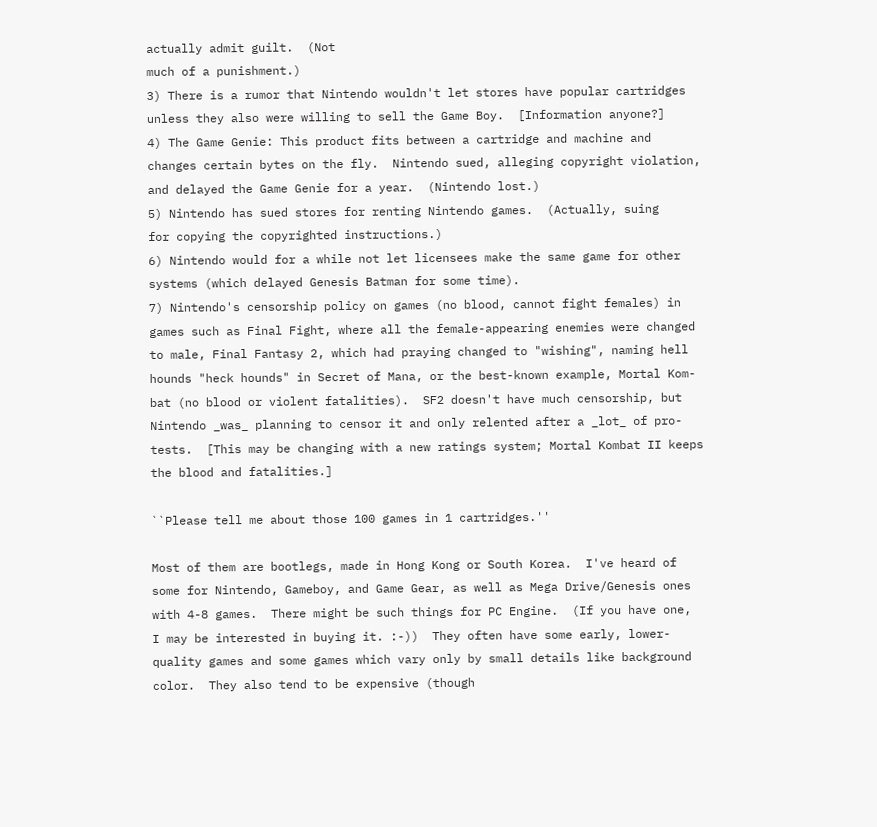actually admit guilt.  (Not
much of a punishment.)
3) There is a rumor that Nintendo wouldn't let stores have popular cartridges
unless they also were willing to sell the Game Boy.  [Information anyone?]
4) The Game Genie: This product fits between a cartridge and machine and
changes certain bytes on the fly.  Nintendo sued, alleging copyright violation,
and delayed the Game Genie for a year.  (Nintendo lost.)
5) Nintendo has sued stores for renting Nintendo games.  (Actually, suing
for copying the copyrighted instructions.)
6) Nintendo would for a while not let licensees make the same game for other
systems (which delayed Genesis Batman for some time).
7) Nintendo's censorship policy on games (no blood, cannot fight females) in
games such as Final Fight, where all the female-appearing enemies were changed
to male, Final Fantasy 2, which had praying changed to "wishing", naming hell
hounds "heck hounds" in Secret of Mana, or the best-known example, Mortal Kom-
bat (no blood or violent fatalities).  SF2 doesn't have much censorship, but
Nintendo _was_ planning to censor it and only relented after a _lot_ of pro-
tests.  [This may be changing with a new ratings system; Mortal Kombat II keeps
the blood and fatalities.]

``Please tell me about those 100 games in 1 cartridges.''

Most of them are bootlegs, made in Hong Kong or South Korea.  I've heard of
some for Nintendo, Gameboy, and Game Gear, as well as Mega Drive/Genesis ones
with 4-8 games.  There might be such things for PC Engine.  (If you have one,
I may be interested in buying it. :-))  They often have some early, lower-
quality games and some games which vary only by small details like background
color.  They also tend to be expensive (though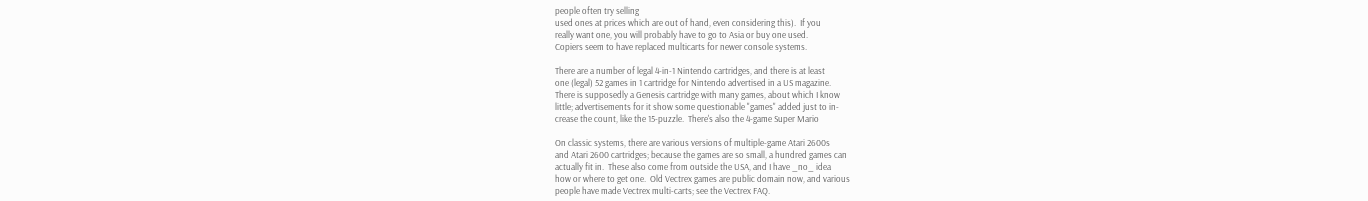people often try selling
used ones at prices which are out of hand, even considering this).  If you
really want one, you will probably have to go to Asia or buy one used.
Copiers seem to have replaced multicarts for newer console systems.

There are a number of legal 4-in-1 Nintendo cartridges, and there is at least
one (legal) 52 games in 1 cartridge for Nintendo advertised in a US magazine.
There is supposedly a Genesis cartridge with many games, about which I know
little; advertisements for it show some questionable "games" added just to in-
crease the count, like the 15-puzzle.  There's also the 4-game Super Mario

On classic systems, there are various versions of multiple-game Atari 2600s
and Atari 2600 cartridges; because the games are so small, a hundred games can
actually fit in.  These also come from outside the USA, and I have _no_ idea
how or where to get one.  Old Vectrex games are public domain now, and various
people have made Vectrex multi-carts; see the Vectrex FAQ.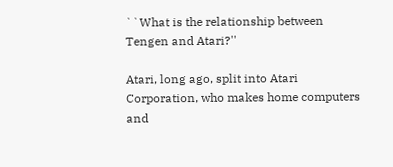``What is the relationship between Tengen and Atari?''

Atari, long ago, split into Atari Corporation, who makes home computers and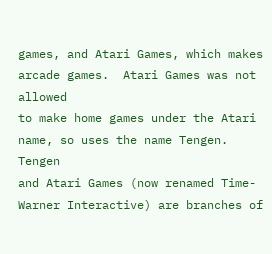games, and Atari Games, which makes arcade games.  Atari Games was not allowed
to make home games under the Atari name, so uses the name Tengen.  Tengen
and Atari Games (now renamed Time-Warner Interactive) are branches of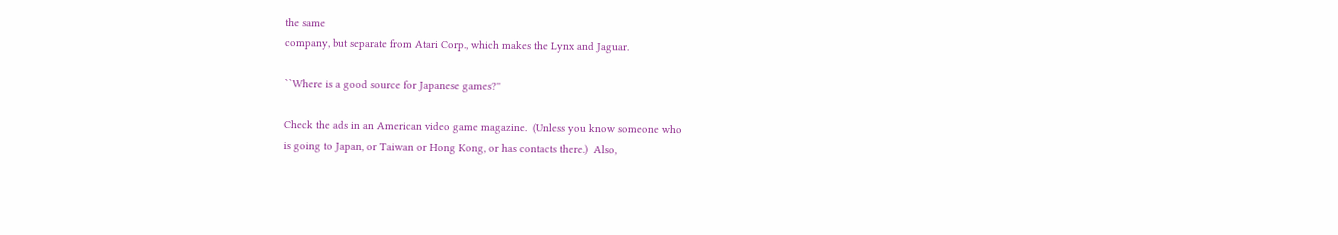the same
company, but separate from Atari Corp., which makes the Lynx and Jaguar.

``Where is a good source for Japanese games?''

Check the ads in an American video game magazine.  (Unless you know someone who
is going to Japan, or Taiwan or Hong Kong, or has contacts there.)  Also,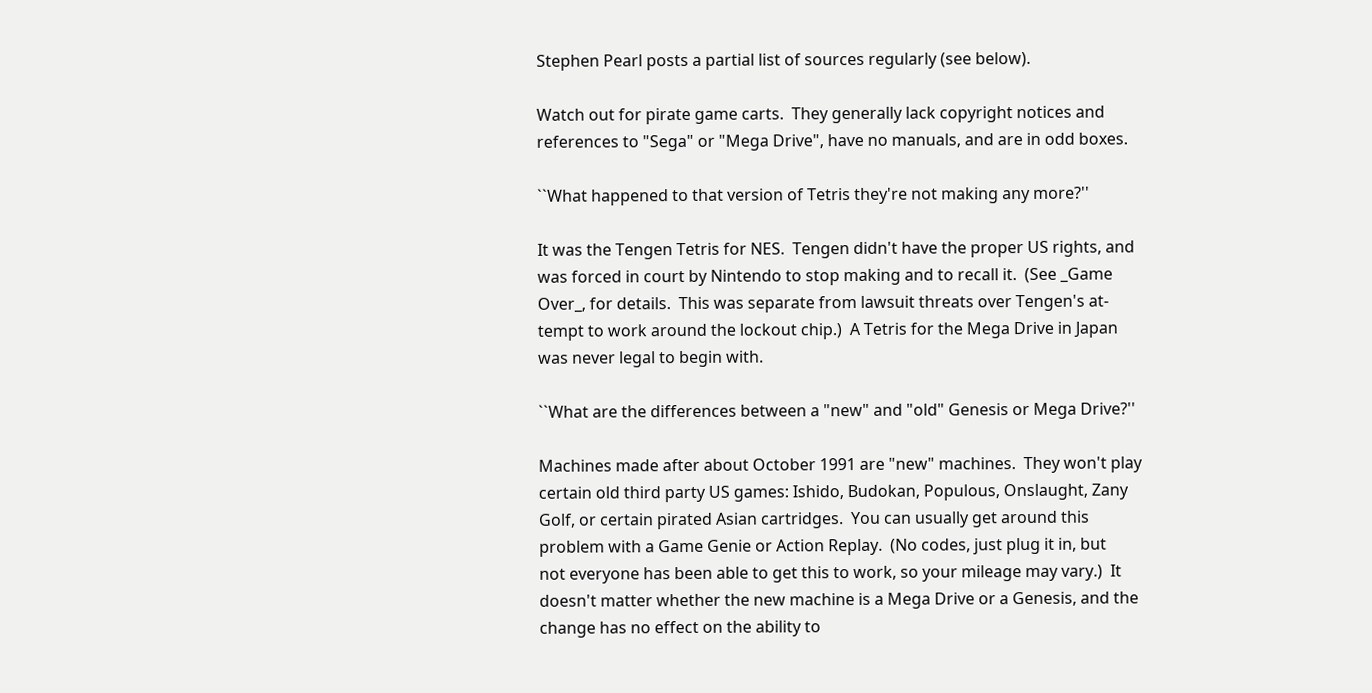Stephen Pearl posts a partial list of sources regularly (see below).

Watch out for pirate game carts.  They generally lack copyright notices and
references to "Sega" or "Mega Drive", have no manuals, and are in odd boxes.

``What happened to that version of Tetris they're not making any more?''

It was the Tengen Tetris for NES.  Tengen didn't have the proper US rights, and
was forced in court by Nintendo to stop making and to recall it.  (See _Game
Over_, for details.  This was separate from lawsuit threats over Tengen's at-
tempt to work around the lockout chip.)  A Tetris for the Mega Drive in Japan
was never legal to begin with.

``What are the differences between a "new" and "old" Genesis or Mega Drive?''

Machines made after about October 1991 are "new" machines.  They won't play
certain old third party US games: Ishido, Budokan, Populous, Onslaught, Zany
Golf, or certain pirated Asian cartridges.  You can usually get around this
problem with a Game Genie or Action Replay.  (No codes, just plug it in, but
not everyone has been able to get this to work, so your mileage may vary.)  It
doesn't matter whether the new machine is a Mega Drive or a Genesis, and the
change has no effect on the ability to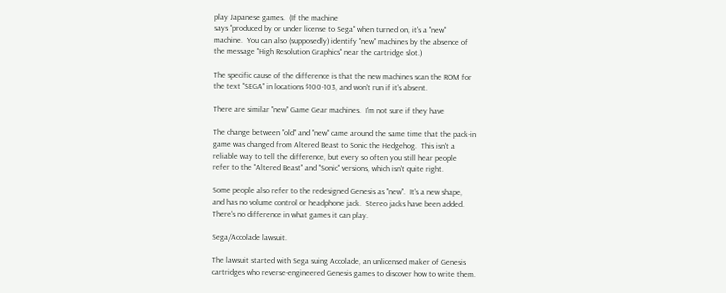play Japanese games.  (If the machine
says "produced by or under license to Sega" when turned on, it's a "new"
machine.  You can also (supposedly) identify "new" machines by the absence of
the message "High Resolution Graphics" near the cartridge slot.)

The specific cause of the difference is that the new machines scan the ROM for
the text "SEGA" in locations $100-103, and won't run if it's absent.

There are similar "new" Game Gear machines.  I'm not sure if they have

The change between "old" and "new" came around the same time that the pack-in
game was changed from Altered Beast to Sonic the Hedgehog.  This isn't a
reliable way to tell the difference, but every so often you still hear people
refer to the "Altered Beast" and "Sonic" versions, which isn't quite right.

Some people also refer to the redesigned Genesis as "new".  It's a new shape,
and has no volume control or headphone jack.  Stereo jacks have been added.
There's no difference in what games it can play.

Sega/Accolade lawsuit.

The lawsuit started with Sega suing Accolade, an unlicensed maker of Genesis
cartridges who reverse-engineered Genesis games to discover how to write them.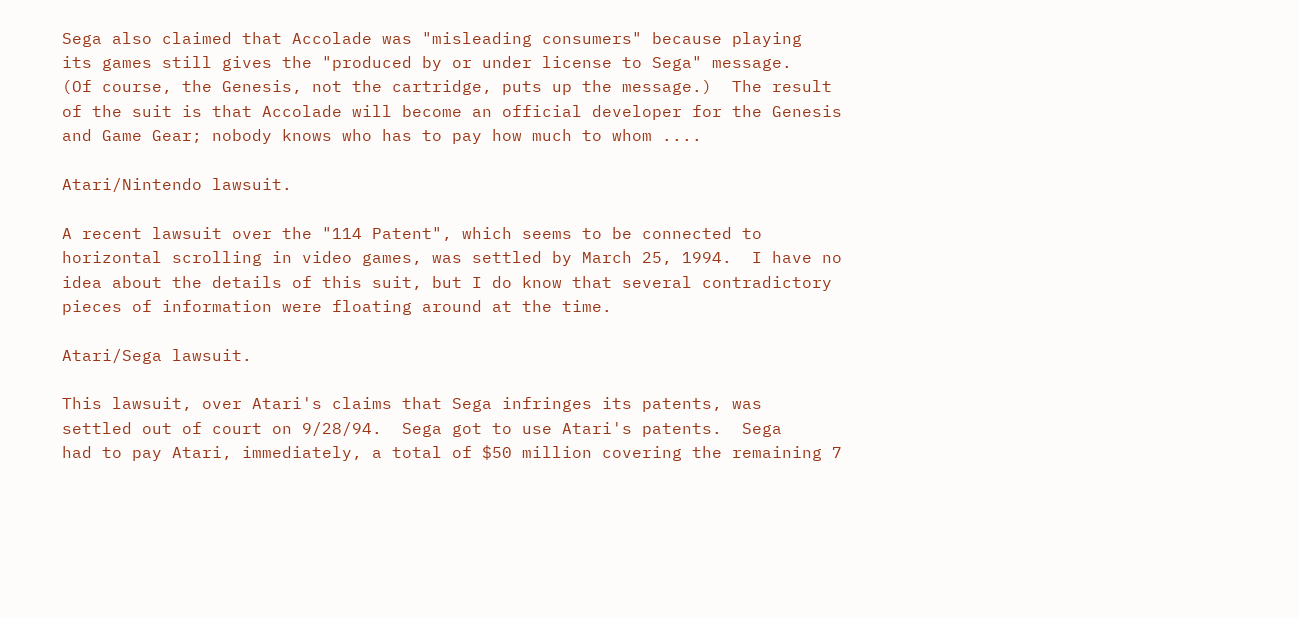Sega also claimed that Accolade was "misleading consumers" because playing
its games still gives the "produced by or under license to Sega" message.
(Of course, the Genesis, not the cartridge, puts up the message.)  The result
of the suit is that Accolade will become an official developer for the Genesis
and Game Gear; nobody knows who has to pay how much to whom ....

Atari/Nintendo lawsuit.

A recent lawsuit over the "114 Patent", which seems to be connected to
horizontal scrolling in video games, was settled by March 25, 1994.  I have no
idea about the details of this suit, but I do know that several contradictory
pieces of information were floating around at the time.

Atari/Sega lawsuit.

This lawsuit, over Atari's claims that Sega infringes its patents, was
settled out of court on 9/28/94.  Sega got to use Atari's patents.  Sega
had to pay Atari, immediately, a total of $50 million covering the remaining 7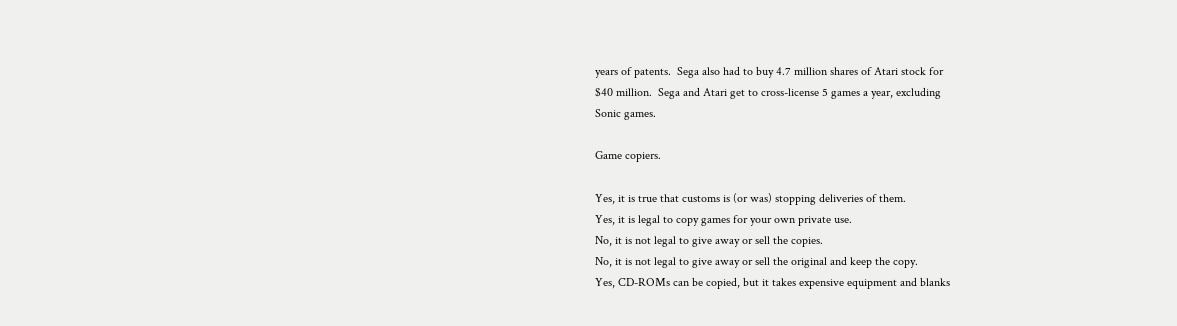years of patents.  Sega also had to buy 4.7 million shares of Atari stock for
$40 million.  Sega and Atari get to cross-license 5 games a year, excluding
Sonic games.

Game copiers.

Yes, it is true that customs is (or was) stopping deliveries of them.
Yes, it is legal to copy games for your own private use.
No, it is not legal to give away or sell the copies.
No, it is not legal to give away or sell the original and keep the copy.
Yes, CD-ROMs can be copied, but it takes expensive equipment and blanks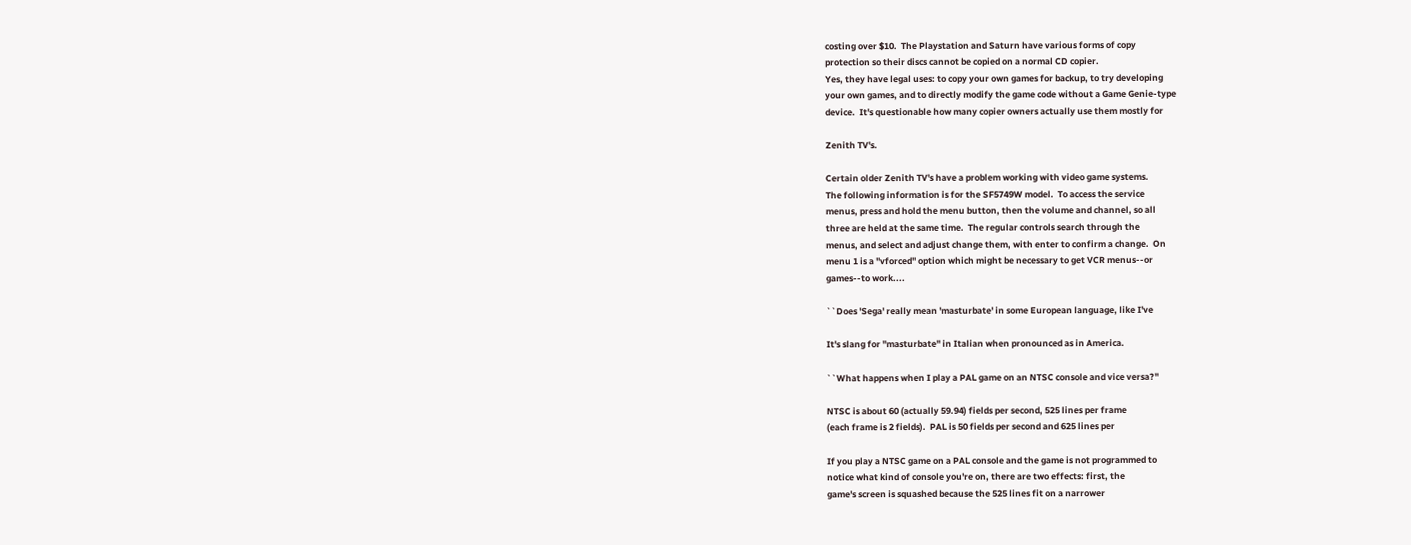costing over $10.  The Playstation and Saturn have various forms of copy
protection so their discs cannot be copied on a normal CD copier.
Yes, they have legal uses: to copy your own games for backup, to try developing
your own games, and to directly modify the game code without a Game Genie-type
device.  It's questionable how many copier owners actually use them mostly for

Zenith TV's.

Certain older Zenith TV's have a problem working with video game systems.
The following information is for the SF5749W model.  To access the service
menus, press and hold the menu button, then the volume and channel, so all
three are held at the same time.  The regular controls search through the
menus, and select and adjust change them, with enter to confirm a change.  On
menu 1 is a "vforced" option which might be necessary to get VCR menus--or
games--to work....

``Does 'Sega' really mean 'masturbate' in some European language, like I've

It's slang for "masturbate" in Italian when pronounced as in America.

``What happens when I play a PAL game on an NTSC console and vice versa?''

NTSC is about 60 (actually 59.94) fields per second, 525 lines per frame
(each frame is 2 fields).  PAL is 50 fields per second and 625 lines per

If you play a NTSC game on a PAL console and the game is not programmed to
notice what kind of console you're on, there are two effects: first, the
game's screen is squashed because the 525 lines fit on a narrower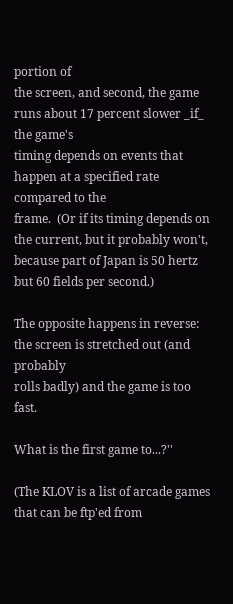portion of
the screen, and second, the game runs about 17 percent slower _if_ the game's
timing depends on events that happen at a specified rate compared to the
frame.  (Or if its timing depends on the current, but it probably won't,
because part of Japan is 50 hertz but 60 fields per second.)

The opposite happens in reverse: the screen is stretched out (and probably
rolls badly) and the game is too fast.

What is the first game to...?''

(The KLOV is a list of arcade games that can be ftp'ed from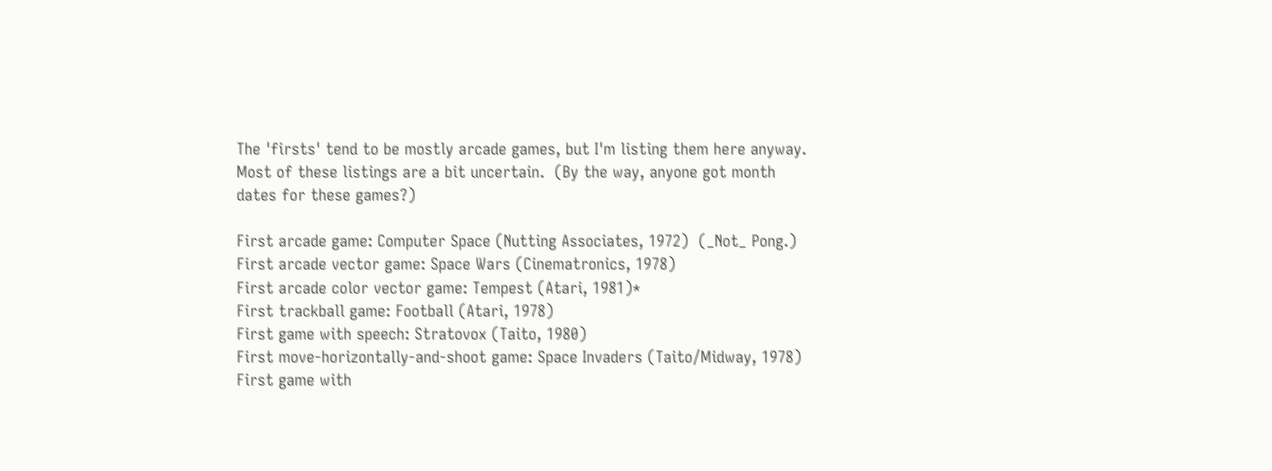The 'firsts' tend to be mostly arcade games, but I'm listing them here anyway.
Most of these listings are a bit uncertain.  (By the way, anyone got month
dates for these games?)

First arcade game: Computer Space (Nutting Associates, 1972)  (_Not_ Pong.)
First arcade vector game: Space Wars (Cinematronics, 1978)
First arcade color vector game: Tempest (Atari, 1981)*
First trackball game: Football (Atari, 1978)
First game with speech: Stratovox (Taito, 1980)
First move-horizontally-and-shoot game: Space Invaders (Taito/Midway, 1978)
First game with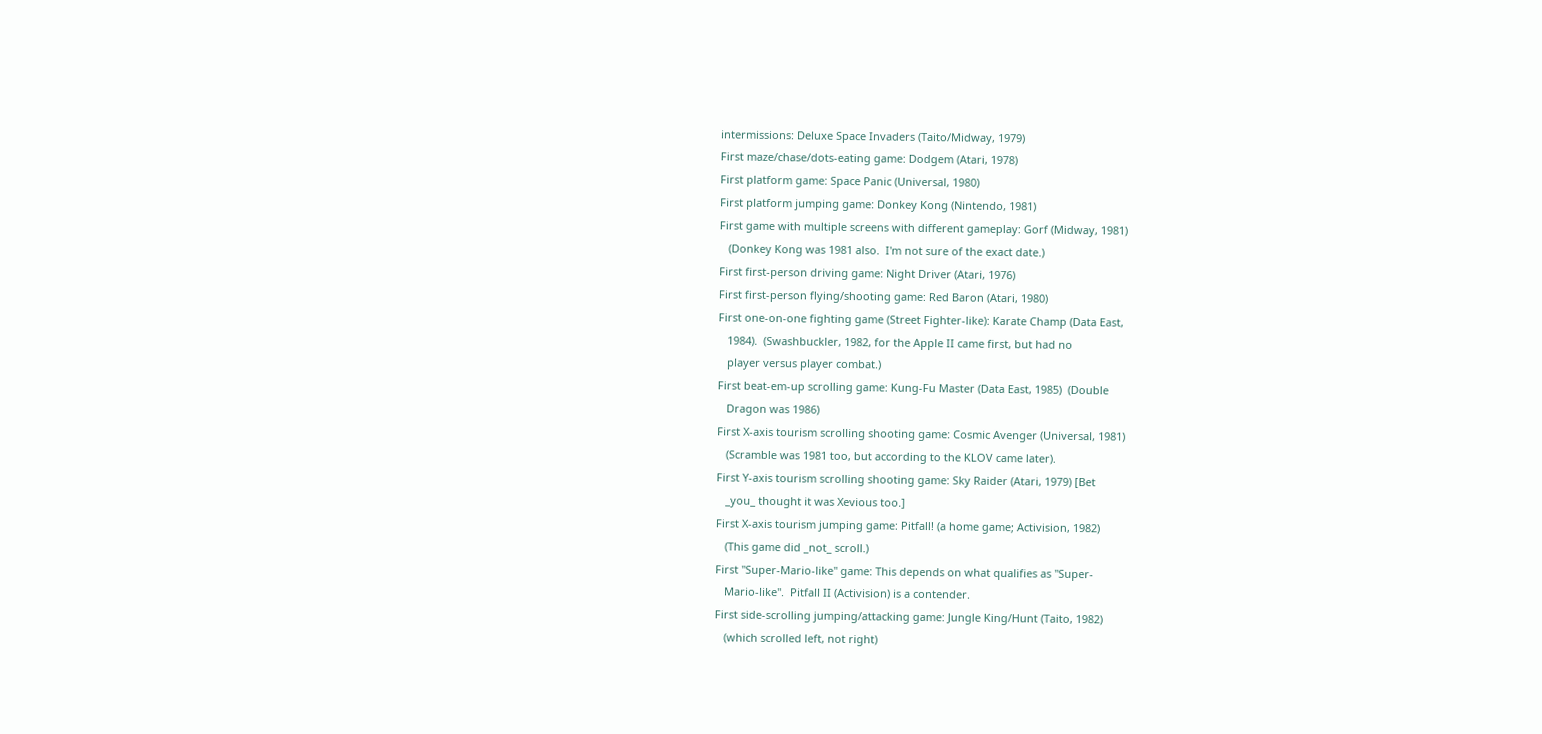intermissions: Deluxe Space Invaders (Taito/Midway, 1979)
First maze/chase/dots-eating game: Dodgem (Atari, 1978)
First platform game: Space Panic (Universal, 1980)
First platform jumping game: Donkey Kong (Nintendo, 1981)
First game with multiple screens with different gameplay: Gorf (Midway, 1981)
   (Donkey Kong was 1981 also.  I'm not sure of the exact date.)
First first-person driving game: Night Driver (Atari, 1976)
First first-person flying/shooting game: Red Baron (Atari, 1980)
First one-on-one fighting game (Street Fighter-like): Karate Champ (Data East,
   1984).  (Swashbuckler, 1982, for the Apple II came first, but had no
   player versus player combat.)
First beat-em-up scrolling game: Kung-Fu Master (Data East, 1985)  (Double
   Dragon was 1986)
First X-axis tourism scrolling shooting game: Cosmic Avenger (Universal, 1981)
   (Scramble was 1981 too, but according to the KLOV came later).
First Y-axis tourism scrolling shooting game: Sky Raider (Atari, 1979) [Bet
   _you_ thought it was Xevious too.]
First X-axis tourism jumping game: Pitfall! (a home game; Activision, 1982)
   (This game did _not_ scroll.)
First "Super-Mario-like" game: This depends on what qualifies as "Super-
   Mario-like".  Pitfall II (Activision) is a contender.
First side-scrolling jumping/attacking game: Jungle King/Hunt (Taito, 1982)
   (which scrolled left, not right)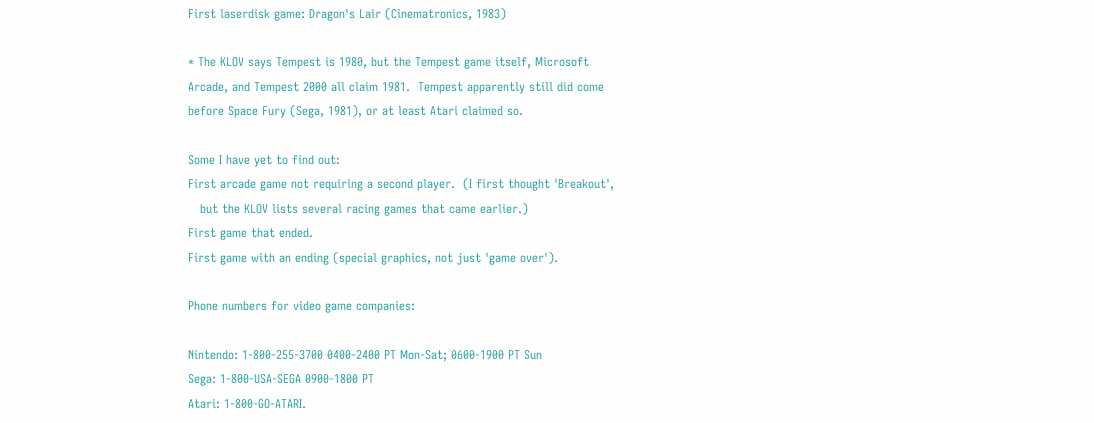First laserdisk game: Dragon's Lair (Cinematronics, 1983)

* The KLOV says Tempest is 1980, but the Tempest game itself, Microsoft
Arcade, and Tempest 2000 all claim 1981.  Tempest apparently still did come
before Space Fury (Sega, 1981), or at least Atari claimed so.

Some I have yet to find out:
First arcade game not requiring a second player.  (I first thought 'Breakout',
   but the KLOV lists several racing games that came earlier.)
First game that ended.
First game with an ending (special graphics, not just 'game over').

Phone numbers for video game companies:

Nintendo: 1-800-255-3700 0400-2400 PT Mon-Sat; 0600-1900 PT Sun
Sega: 1-800-USA-SEGA 0900-1800 PT
Atari: 1-800-GO-ATARI.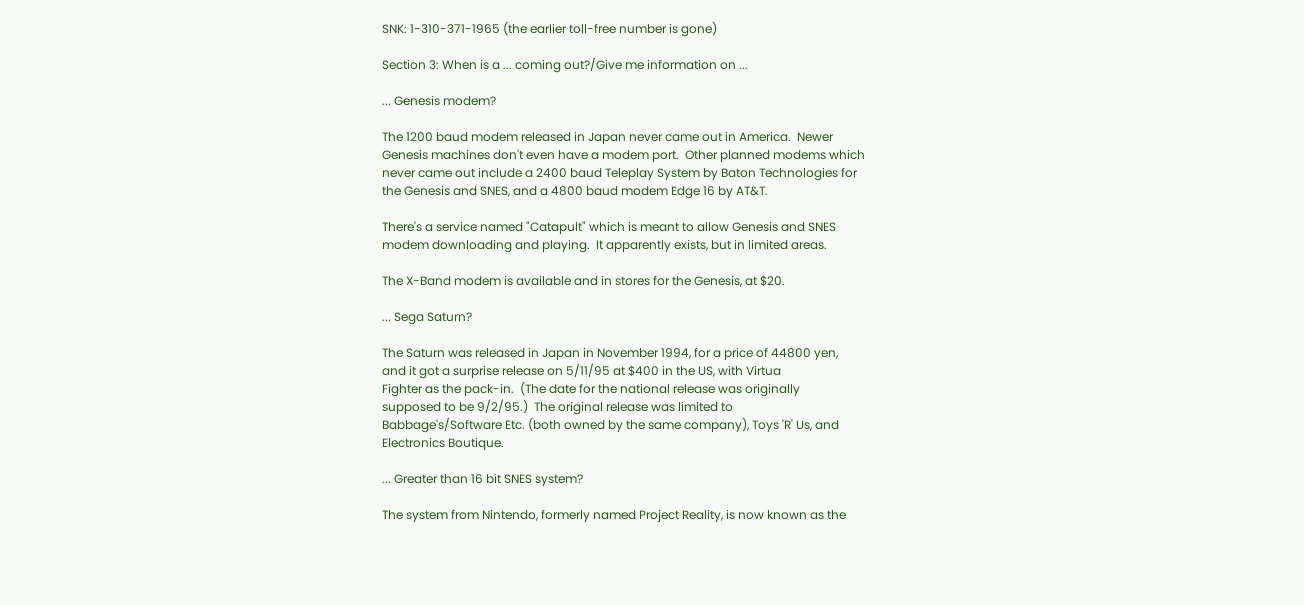SNK: 1-310-371-1965 (the earlier toll-free number is gone)

Section 3: When is a ... coming out?/Give me information on ...

... Genesis modem?

The 1200 baud modem released in Japan never came out in America.  Newer
Genesis machines don't even have a modem port.  Other planned modems which
never came out include a 2400 baud Teleplay System by Baton Technologies for
the Genesis and SNES, and a 4800 baud modem Edge 16 by AT&T.

There's a service named "Catapult" which is meant to allow Genesis and SNES
modem downloading and playing.  It apparently exists, but in limited areas.

The X-Band modem is available and in stores for the Genesis, at $20.

... Sega Saturn?

The Saturn was released in Japan in November 1994, for a price of 44800 yen,
and it got a surprise release on 5/11/95 at $400 in the US, with Virtua
Fighter as the pack-in.  (The date for the national release was originally
supposed to be 9/2/95.)  The original release was limited to
Babbage's/Software Etc. (both owned by the same company), Toys 'R' Us, and
Electronics Boutique.

... Greater than 16 bit SNES system?

The system from Nintendo, formerly named Project Reality, is now known as the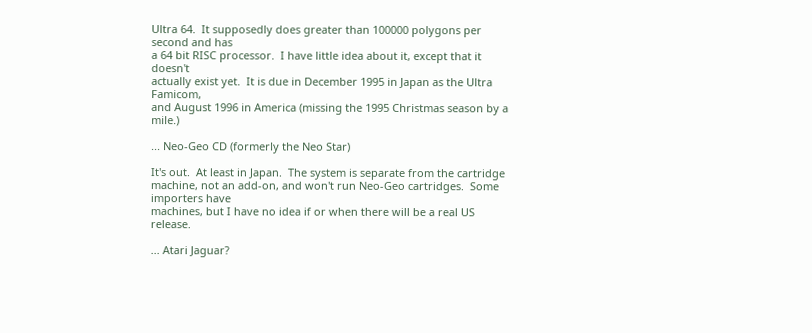Ultra 64.  It supposedly does greater than 100000 polygons per second and has
a 64 bit RISC processor.  I have little idea about it, except that it doesn't
actually exist yet.  It is due in December 1995 in Japan as the Ultra Famicom,
and August 1996 in America (missing the 1995 Christmas season by a mile.)

... Neo-Geo CD (formerly the Neo Star)

It's out.  At least in Japan.  The system is separate from the cartridge
machine, not an add-on, and won't run Neo-Geo cartridges.  Some importers have
machines, but I have no idea if or when there will be a real US release.

... Atari Jaguar?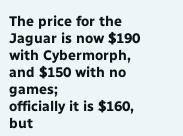The price for the Jaguar is now $190 with Cybermorph, and $150 with no games;
officially it is $160, but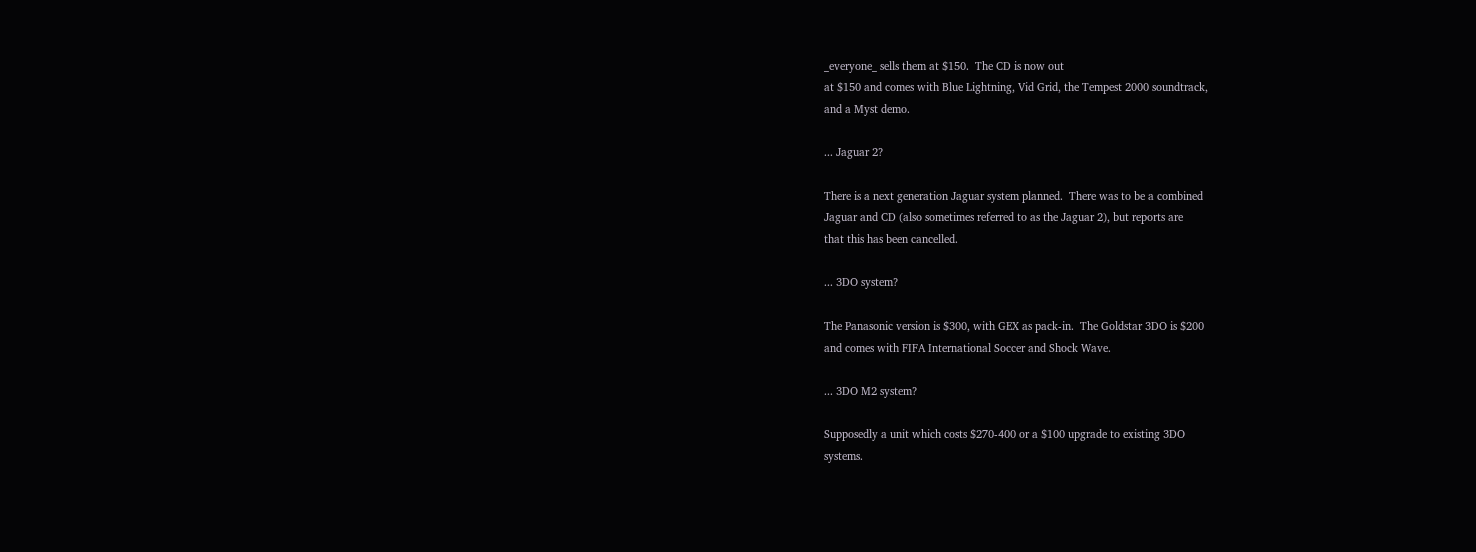_everyone_ sells them at $150.  The CD is now out
at $150 and comes with Blue Lightning, Vid Grid, the Tempest 2000 soundtrack,
and a Myst demo.

... Jaguar 2?

There is a next generation Jaguar system planned.  There was to be a combined
Jaguar and CD (also sometimes referred to as the Jaguar 2), but reports are
that this has been cancelled.

... 3DO system?

The Panasonic version is $300, with GEX as pack-in.  The Goldstar 3DO is $200
and comes with FIFA International Soccer and Shock Wave.

... 3DO M2 system?

Supposedly a unit which costs $270-400 or a $100 upgrade to existing 3DO
systems.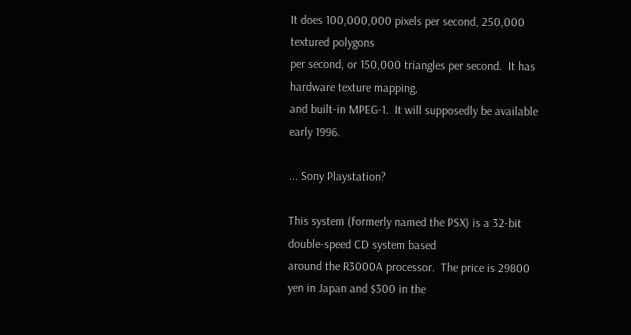It does 100,000,000 pixels per second, 250,000 textured polygons
per second, or 150,000 triangles per second.  It has hardware texture mapping,
and built-in MPEG-1.  It will supposedly be available early 1996.

... Sony Playstation?

This system (formerly named the PSX) is a 32-bit double-speed CD system based
around the R3000A processor.  The price is 29800 yen in Japan and $300 in the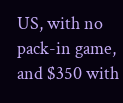US, with no pack-in game, and $350 with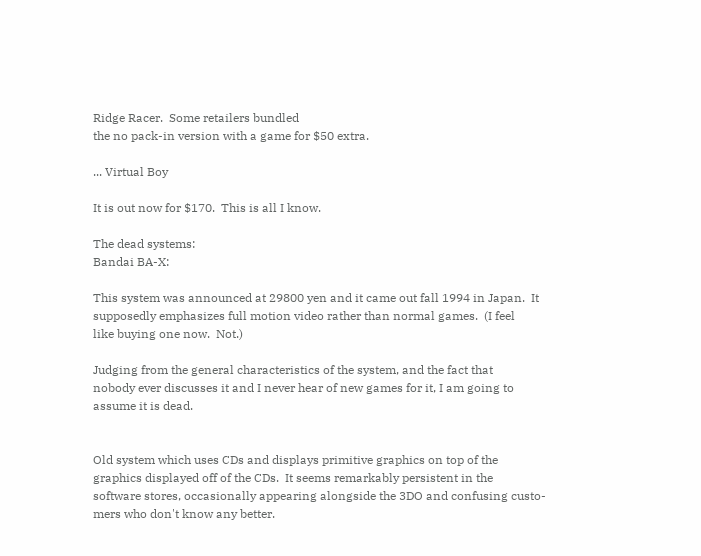Ridge Racer.  Some retailers bundled
the no pack-in version with a game for $50 extra.

... Virtual Boy

It is out now for $170.  This is all I know.

The dead systems:
Bandai BA-X:

This system was announced at 29800 yen and it came out fall 1994 in Japan.  It
supposedly emphasizes full motion video rather than normal games.  (I feel
like buying one now.  Not.)

Judging from the general characteristics of the system, and the fact that
nobody ever discusses it and I never hear of new games for it, I am going to
assume it is dead.


Old system which uses CDs and displays primitive graphics on top of the
graphics displayed off of the CDs.  It seems remarkably persistent in the
software stores, occasionally appearing alongside the 3DO and confusing custo-
mers who don't know any better.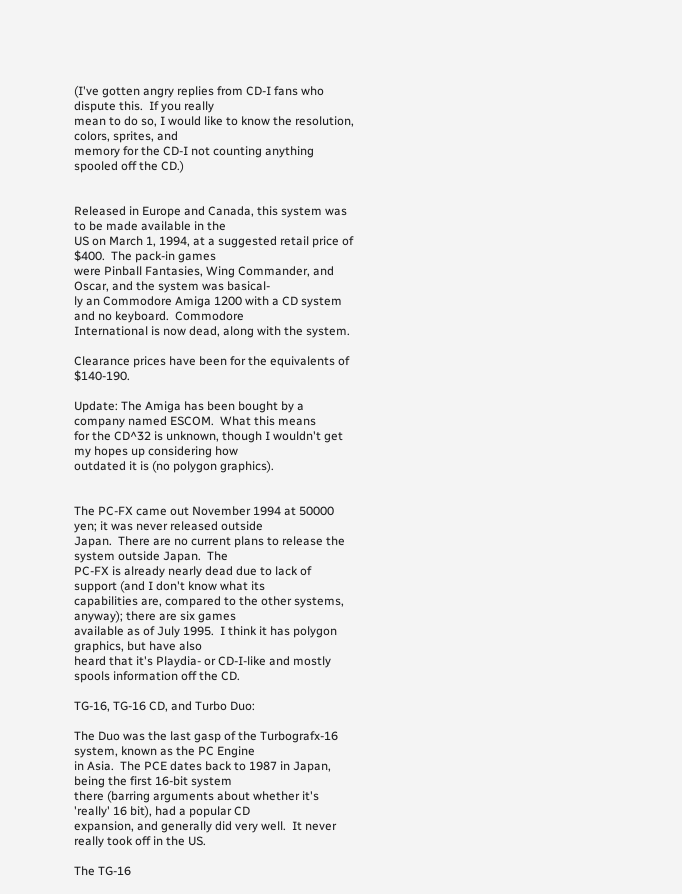(I've gotten angry replies from CD-I fans who dispute this.  If you really
mean to do so, I would like to know the resolution, colors, sprites, and
memory for the CD-I not counting anything spooled off the CD.)


Released in Europe and Canada, this system was to be made available in the
US on March 1, 1994, at a suggested retail price of $400.  The pack-in games
were Pinball Fantasies, Wing Commander, and Oscar, and the system was basical-
ly an Commodore Amiga 1200 with a CD system and no keyboard.  Commodore
International is now dead, along with the system.

Clearance prices have been for the equivalents of $140-190.

Update: The Amiga has been bought by a company named ESCOM.  What this means
for the CD^32 is unknown, though I wouldn't get my hopes up considering how
outdated it is (no polygon graphics).


The PC-FX came out November 1994 at 50000 yen; it was never released outside
Japan.  There are no current plans to release the system outside Japan.  The
PC-FX is already nearly dead due to lack of support (and I don't know what its
capabilities are, compared to the other systems, anyway); there are six games
available as of July 1995.  I think it has polygon graphics, but have also
heard that it's Playdia- or CD-I-like and mostly spools information off the CD.

TG-16, TG-16 CD, and Turbo Duo:

The Duo was the last gasp of the Turbografx-16 system, known as the PC Engine
in Asia.  The PCE dates back to 1987 in Japan, being the first 16-bit system
there (barring arguments about whether it's 'really' 16 bit), had a popular CD
expansion, and generally did very well.  It never really took off in the US.

The TG-16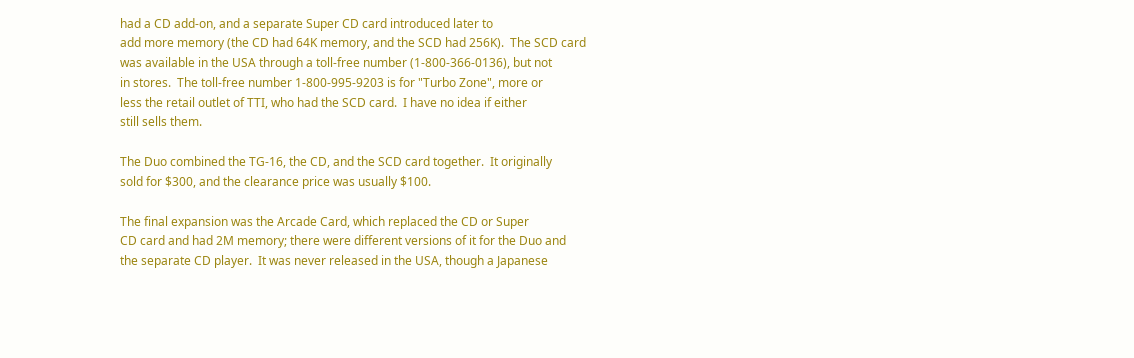had a CD add-on, and a separate Super CD card introduced later to
add more memory (the CD had 64K memory, and the SCD had 256K).  The SCD card
was available in the USA through a toll-free number (1-800-366-0136), but not
in stores.  The toll-free number 1-800-995-9203 is for "Turbo Zone", more or
less the retail outlet of TTI, who had the SCD card.  I have no idea if either
still sells them.

The Duo combined the TG-16, the CD, and the SCD card together.  It originally
sold for $300, and the clearance price was usually $100.

The final expansion was the Arcade Card, which replaced the CD or Super
CD card and had 2M memory; there were different versions of it for the Duo and
the separate CD player.  It was never released in the USA, though a Japanese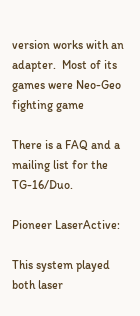version works with an adapter.  Most of its games were Neo-Geo fighting game

There is a FAQ and a mailing list for the TG-16/Duo.

Pioneer LaserActive:

This system played both laser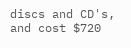discs and CD's, and cost $720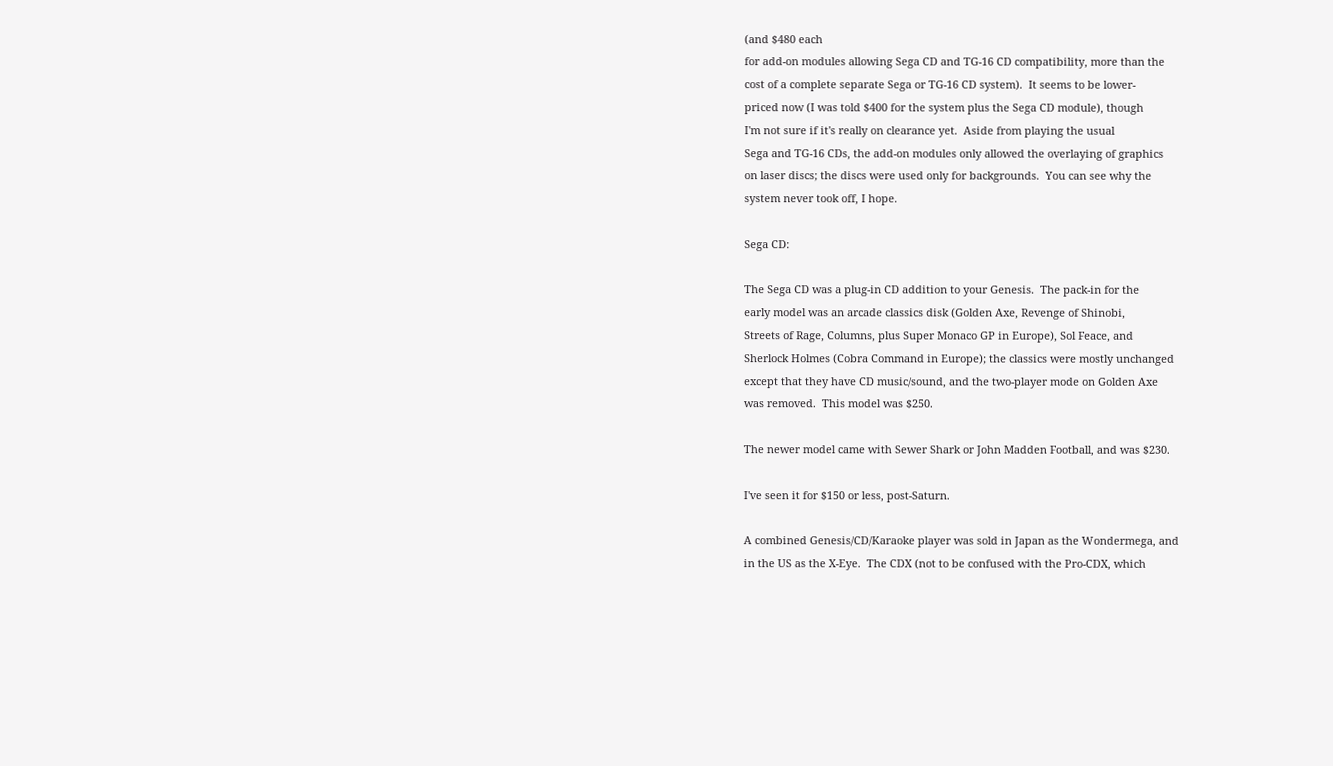(and $480 each
for add-on modules allowing Sega CD and TG-16 CD compatibility, more than the
cost of a complete separate Sega or TG-16 CD system).  It seems to be lower-
priced now (I was told $400 for the system plus the Sega CD module), though
I'm not sure if it's really on clearance yet.  Aside from playing the usual
Sega and TG-16 CDs, the add-on modules only allowed the overlaying of graphics
on laser discs; the discs were used only for backgrounds.  You can see why the
system never took off, I hope.

Sega CD:

The Sega CD was a plug-in CD addition to your Genesis.  The pack-in for the
early model was an arcade classics disk (Golden Axe, Revenge of Shinobi,
Streets of Rage, Columns, plus Super Monaco GP in Europe), Sol Feace, and
Sherlock Holmes (Cobra Command in Europe); the classics were mostly unchanged
except that they have CD music/sound, and the two-player mode on Golden Axe
was removed.  This model was $250.

The newer model came with Sewer Shark or John Madden Football, and was $230.

I've seen it for $150 or less, post-Saturn.

A combined Genesis/CD/Karaoke player was sold in Japan as the Wondermega, and
in the US as the X-Eye.  The CDX (not to be confused with the Pro-CDX, which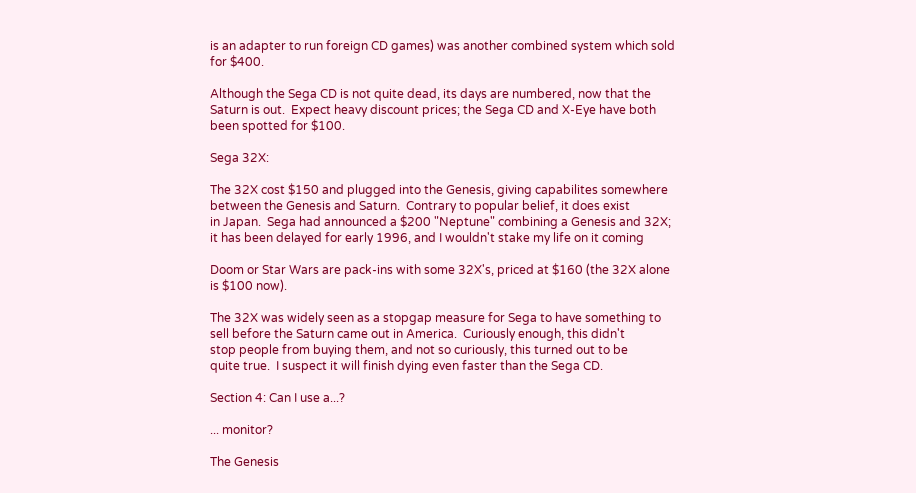is an adapter to run foreign CD games) was another combined system which sold
for $400.

Although the Sega CD is not quite dead, its days are numbered, now that the
Saturn is out.  Expect heavy discount prices; the Sega CD and X-Eye have both
been spotted for $100.

Sega 32X:

The 32X cost $150 and plugged into the Genesis, giving capabilites somewhere
between the Genesis and Saturn.  Contrary to popular belief, it does exist
in Japan.  Sega had announced a $200 "Neptune" combining a Genesis and 32X;
it has been delayed for early 1996, and I wouldn't stake my life on it coming

Doom or Star Wars are pack-ins with some 32X's, priced at $160 (the 32X alone
is $100 now).

The 32X was widely seen as a stopgap measure for Sega to have something to
sell before the Saturn came out in America.  Curiously enough, this didn't
stop people from buying them, and not so curiously, this turned out to be
quite true.  I suspect it will finish dying even faster than the Sega CD.

Section 4: Can I use a...?

... monitor?

The Genesis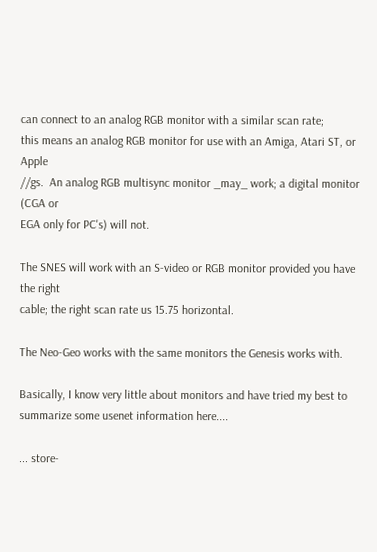can connect to an analog RGB monitor with a similar scan rate;
this means an analog RGB monitor for use with an Amiga, Atari ST, or Apple
//gs.  An analog RGB multisync monitor _may_ work; a digital monitor (CGA or
EGA only for PC's) will not.

The SNES will work with an S-video or RGB monitor provided you have the right
cable; the right scan rate us 15.75 horizontal.

The Neo-Geo works with the same monitors the Genesis works with.

Basically, I know very little about monitors and have tried my best to
summarize some usenet information here....

... store-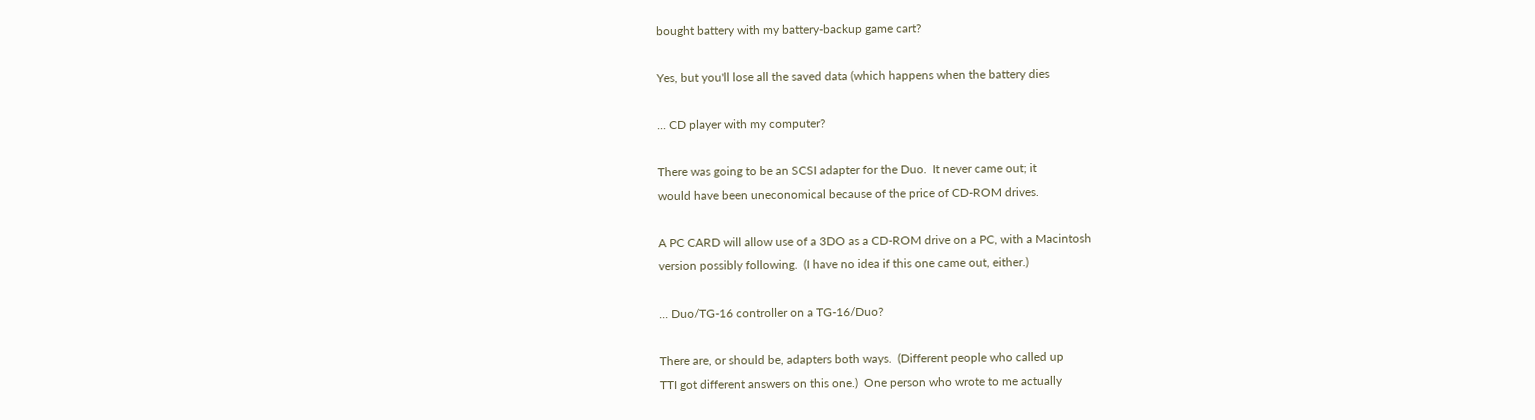bought battery with my battery-backup game cart?

Yes, but you'll lose all the saved data (which happens when the battery dies

... CD player with my computer?

There was going to be an SCSI adapter for the Duo.  It never came out; it
would have been uneconomical because of the price of CD-ROM drives.

A PC CARD will allow use of a 3DO as a CD-ROM drive on a PC, with a Macintosh
version possibly following.  (I have no idea if this one came out, either.)

... Duo/TG-16 controller on a TG-16/Duo?

There are, or should be, adapters both ways.  (Different people who called up
TTI got different answers on this one.)  One person who wrote to me actually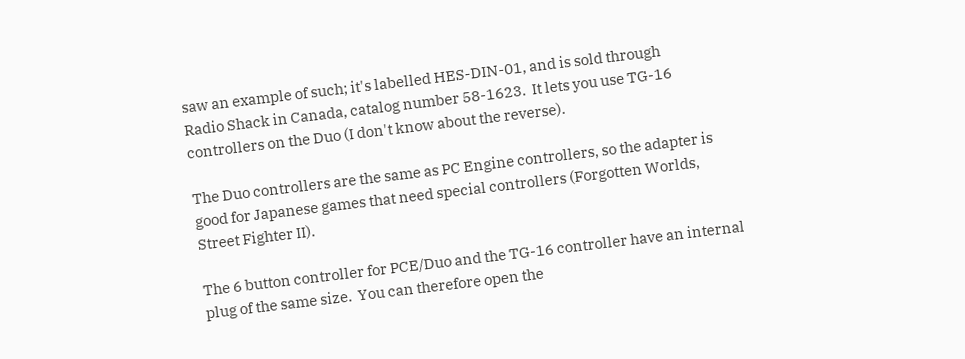saw an example of such; it's labelled HES-DIN-01, and is sold through
Radio Shack in Canada, catalog number 58-1623.  It lets you use TG-16
controllers on the Duo (I don't know about the reverse).

The Duo controllers are the same as PC Engine controllers, so the adapter is
good for Japanese games that need special controllers (Forgotten Worlds,
Street Fighter II).

The 6 button controller for PCE/Duo and the TG-16 controller have an internal
plug of the same size.  You can therefore open the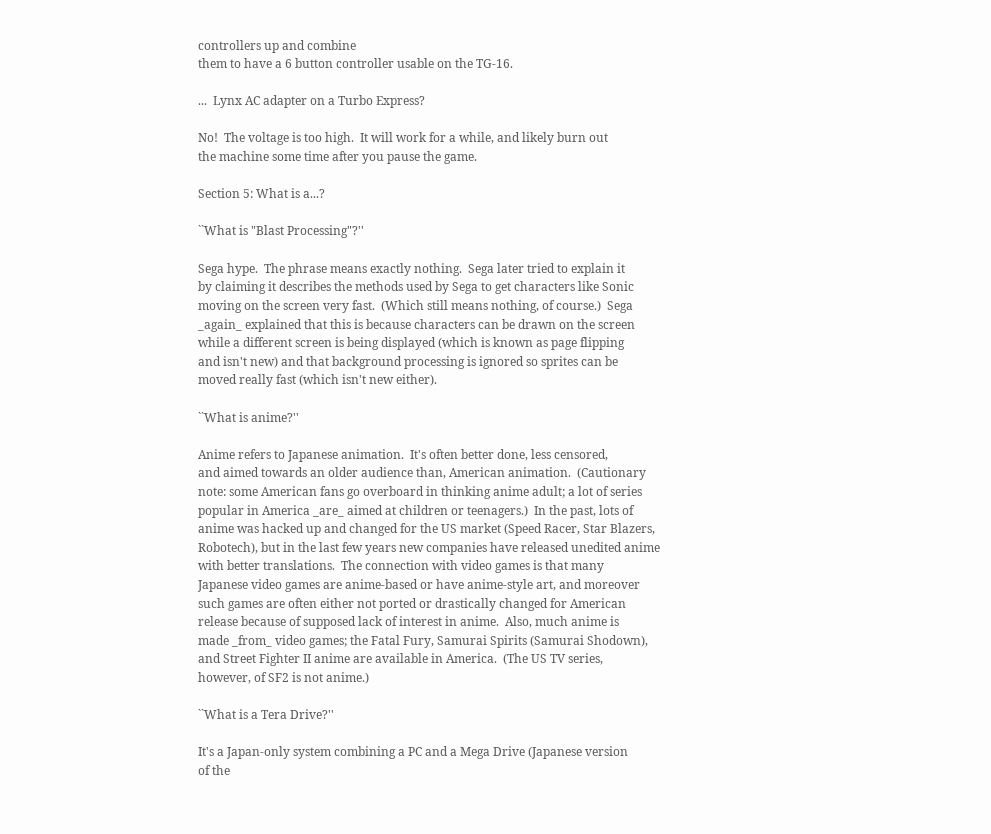controllers up and combine
them to have a 6 button controller usable on the TG-16.

...  Lynx AC adapter on a Turbo Express?

No!  The voltage is too high.  It will work for a while, and likely burn out
the machine some time after you pause the game.

Section 5: What is a...?

``What is "Blast Processing"?''

Sega hype.  The phrase means exactly nothing.  Sega later tried to explain it
by claiming it describes the methods used by Sega to get characters like Sonic
moving on the screen very fast.  (Which still means nothing, of course.)  Sega
_again_ explained that this is because characters can be drawn on the screen
while a different screen is being displayed (which is known as page flipping
and isn't new) and that background processing is ignored so sprites can be
moved really fast (which isn't new either).

``What is anime?''

Anime refers to Japanese animation.  It's often better done, less censored,
and aimed towards an older audience than, American animation.  (Cautionary
note: some American fans go overboard in thinking anime adult; a lot of series
popular in America _are_ aimed at children or teenagers.)  In the past, lots of
anime was hacked up and changed for the US market (Speed Racer, Star Blazers,
Robotech), but in the last few years new companies have released unedited anime
with better translations.  The connection with video games is that many
Japanese video games are anime-based or have anime-style art, and moreover
such games are often either not ported or drastically changed for American
release because of supposed lack of interest in anime.  Also, much anime is
made _from_ video games; the Fatal Fury, Samurai Spirits (Samurai Shodown),
and Street Fighter II anime are available in America.  (The US TV series,
however, of SF2 is not anime.)

``What is a Tera Drive?''

It's a Japan-only system combining a PC and a Mega Drive (Japanese version
of the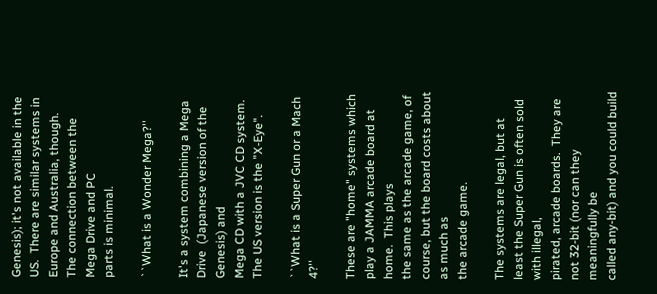Genesis); it's not available in the US.  There are similar systems in
Europe and Australia, though.  The connection between the Mega Drive and PC
parts is minimal.

``What is a Wonder Mega?''

It's a system combining a Mega Drive  (Japanese version of the Genesis) and
Mega CD with a JVC CD system.  The US version is the "X-Eye".

``What is a Super Gun or a Mach 4?''

These are "home" systems which play a JAMMA arcade board at home.  This plays
the same as the arcade game, of course, but the board costs about as much as
the arcade game.

The systems are legal, but at least the Super Gun is often sold with illegal,
pirated, arcade boards.  They are not 32-bit (nor can they meaningfully be
called any-bit) and you could build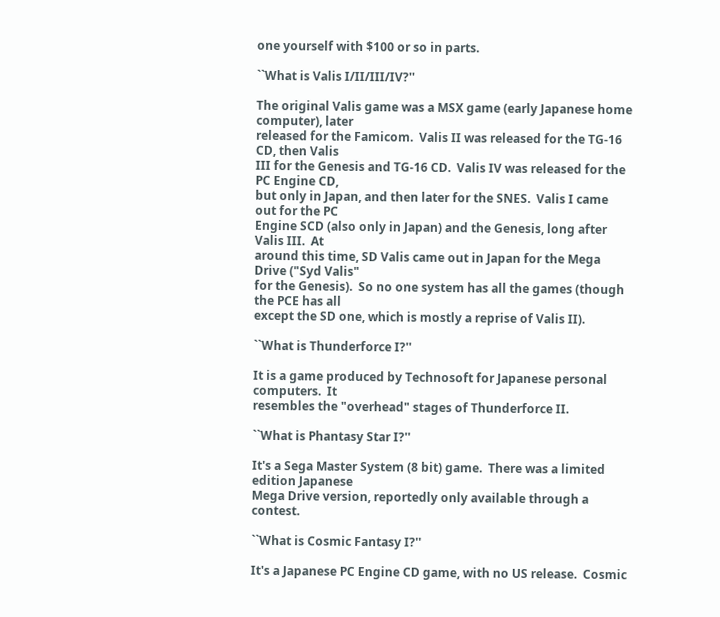one yourself with $100 or so in parts.

``What is Valis I/II/III/IV?''

The original Valis game was a MSX game (early Japanese home computer), later
released for the Famicom.  Valis II was released for the TG-16 CD, then Valis
III for the Genesis and TG-16 CD.  Valis IV was released for the PC Engine CD,
but only in Japan, and then later for the SNES.  Valis I came out for the PC
Engine SCD (also only in Japan) and the Genesis, long after Valis III.  At
around this time, SD Valis came out in Japan for the Mega Drive ("Syd Valis"
for the Genesis).  So no one system has all the games (though the PCE has all
except the SD one, which is mostly a reprise of Valis II).

``What is Thunderforce I?''

It is a game produced by Technosoft for Japanese personal computers.  It
resembles the "overhead" stages of Thunderforce II.

``What is Phantasy Star I?''

It's a Sega Master System (8 bit) game.  There was a limited edition Japanese
Mega Drive version, reportedly only available through a contest.

``What is Cosmic Fantasy I?''

It's a Japanese PC Engine CD game, with no US release.  Cosmic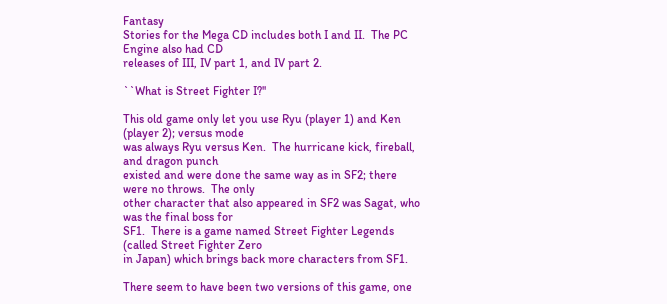Fantasy
Stories for the Mega CD includes both I and II.  The PC Engine also had CD
releases of III, IV part 1, and IV part 2.

``What is Street Fighter I?''

This old game only let you use Ryu (player 1) and Ken (player 2); versus mode
was always Ryu versus Ken.  The hurricane kick, fireball, and dragon punch
existed and were done the same way as in SF2; there were no throws.  The only
other character that also appeared in SF2 was Sagat, who was the final boss for
SF1.  There is a game named Street Fighter Legends (called Street Fighter Zero
in Japan) which brings back more characters from SF1.

There seem to have been two versions of this game, one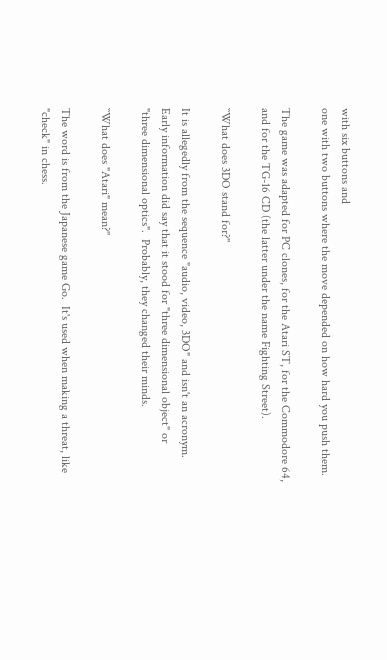with six buttons and
one with two buttons where the move depended on how hard you push them.

The game was adapted for PC clones, for the Atari ST, for the Commodore 64,
and for the TG-16 CD (the latter under the name Fighting Street).

``What does 3DO stand for?''

It is allegedly from the sequence "audio, video, 3DO" and isn't an acronym.
Early information did say that it stood for "three dimensional object" or
"three dimensional optics".  Probably, they changed their minds.

``What does "Atari" mean?''

The word is from the Japanese game Go.  It's used when making a threat, like
"check" in chess.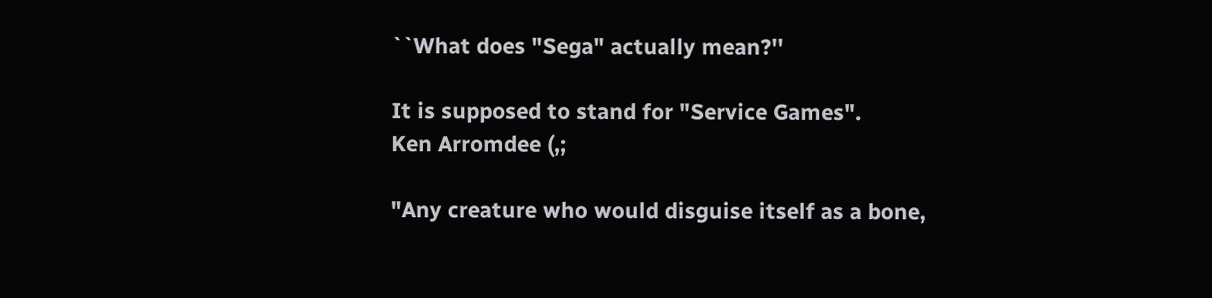``What does "Sega" actually mean?''

It is supposed to stand for "Service Games".
Ken Arromdee (,;

"Any creature who would disguise itself as a bone,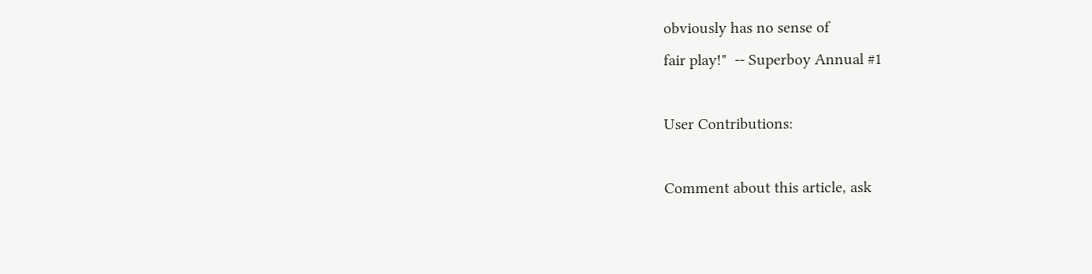obviously has no sense of
fair play!"  -- Superboy Annual #1

User Contributions:

Comment about this article, ask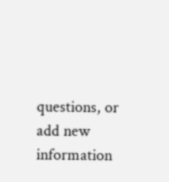questions, or add new information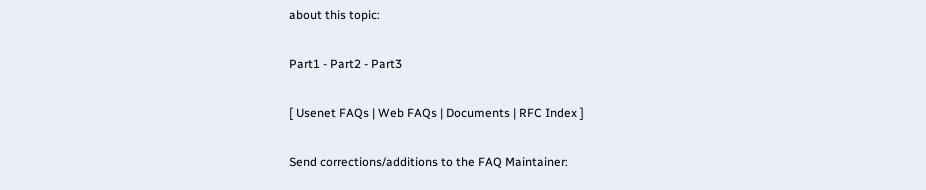about this topic:

Part1 - Part2 - Part3

[ Usenet FAQs | Web FAQs | Documents | RFC Index ]

Send corrections/additions to the FAQ Maintainer: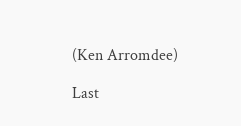(Ken Arromdee)

Last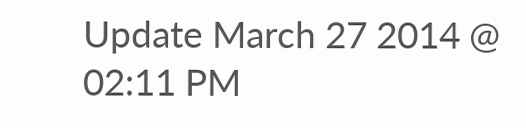Update March 27 2014 @ 02:11 PM